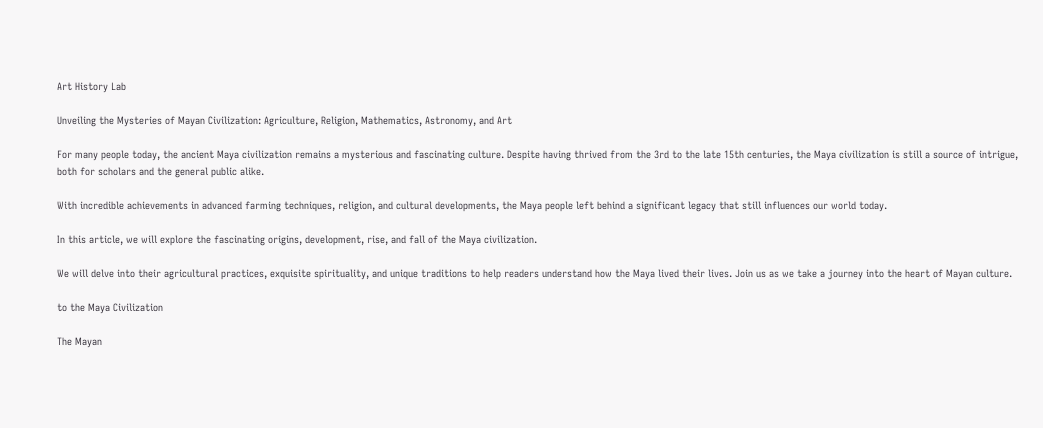Art History Lab

Unveiling the Mysteries of Mayan Civilization: Agriculture, Religion, Mathematics, Astronomy, and Art

For many people today, the ancient Maya civilization remains a mysterious and fascinating culture. Despite having thrived from the 3rd to the late 15th centuries, the Maya civilization is still a source of intrigue, both for scholars and the general public alike.

With incredible achievements in advanced farming techniques, religion, and cultural developments, the Maya people left behind a significant legacy that still influences our world today.

In this article, we will explore the fascinating origins, development, rise, and fall of the Maya civilization.

We will delve into their agricultural practices, exquisite spirituality, and unique traditions to help readers understand how the Maya lived their lives. Join us as we take a journey into the heart of Mayan culture.

to the Maya Civilization

The Mayan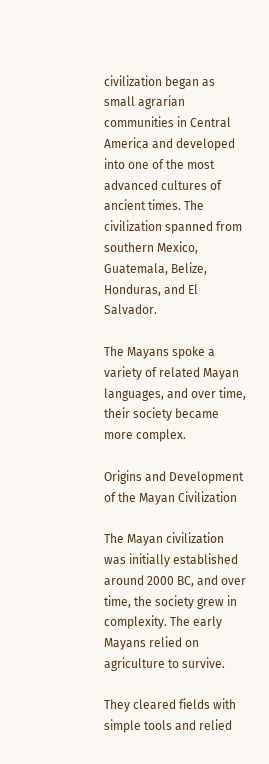civilization began as small agrarian communities in Central America and developed into one of the most advanced cultures of ancient times. The civilization spanned from southern Mexico, Guatemala, Belize, Honduras, and El Salvador.

The Mayans spoke a variety of related Mayan languages, and over time, their society became more complex.

Origins and Development of the Mayan Civilization

The Mayan civilization was initially established around 2000 BC, and over time, the society grew in complexity. The early Mayans relied on agriculture to survive.

They cleared fields with simple tools and relied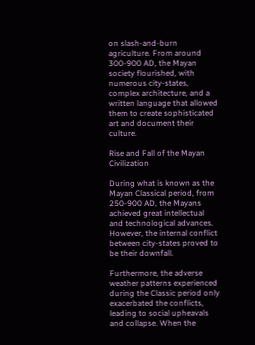on slash-and-burn agriculture. From around 300-900 AD, the Mayan society flourished, with numerous city-states, complex architecture, and a written language that allowed them to create sophisticated art and document their culture.

Rise and Fall of the Mayan Civilization

During what is known as the Mayan Classical period, from 250-900 AD, the Mayans achieved great intellectual and technological advances. However, the internal conflict between city-states proved to be their downfall.

Furthermore, the adverse weather patterns experienced during the Classic period only exacerbated the conflicts, leading to social upheavals and collapse. When the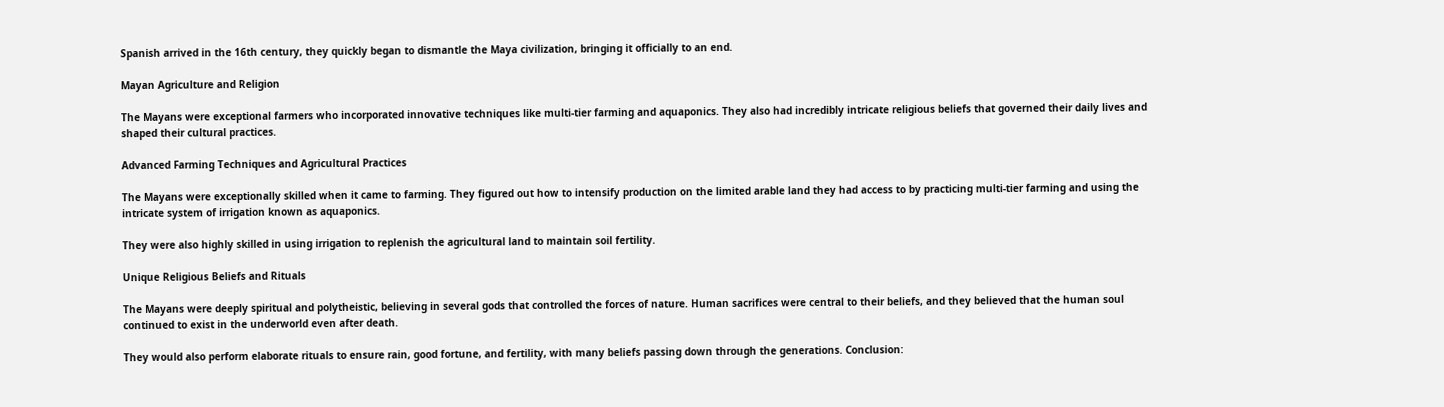Spanish arrived in the 16th century, they quickly began to dismantle the Maya civilization, bringing it officially to an end.

Mayan Agriculture and Religion

The Mayans were exceptional farmers who incorporated innovative techniques like multi-tier farming and aquaponics. They also had incredibly intricate religious beliefs that governed their daily lives and shaped their cultural practices.

Advanced Farming Techniques and Agricultural Practices

The Mayans were exceptionally skilled when it came to farming. They figured out how to intensify production on the limited arable land they had access to by practicing multi-tier farming and using the intricate system of irrigation known as aquaponics.

They were also highly skilled in using irrigation to replenish the agricultural land to maintain soil fertility.

Unique Religious Beliefs and Rituals

The Mayans were deeply spiritual and polytheistic, believing in several gods that controlled the forces of nature. Human sacrifices were central to their beliefs, and they believed that the human soul continued to exist in the underworld even after death.

They would also perform elaborate rituals to ensure rain, good fortune, and fertility, with many beliefs passing down through the generations. Conclusion: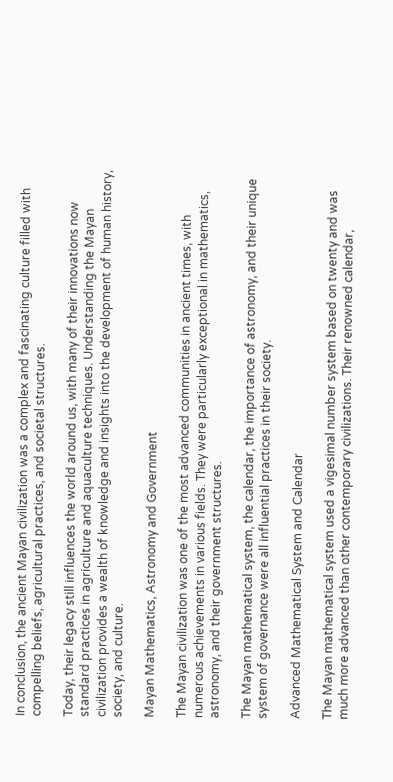In conclusion, the ancient Mayan civilization was a complex and fascinating culture filled with compelling beliefs, agricultural practices, and societal structures.

Today, their legacy still influences the world around us, with many of their innovations now standard practices in agriculture and aquaculture techniques. Understanding the Mayan civilization provides a wealth of knowledge and insights into the development of human history, society, and culture.

Mayan Mathematics, Astronomy and Government

The Mayan civilization was one of the most advanced communities in ancient times, with numerous achievements in various fields. They were particularly exceptional in mathematics, astronomy, and their government structures.

The Mayan mathematical system, the calendar, the importance of astronomy, and their unique system of governance were all influential practices in their society.

Advanced Mathematical System and Calendar

The Mayan mathematical system used a vigesimal number system based on twenty and was much more advanced than other contemporary civilizations. Their renowned calendar,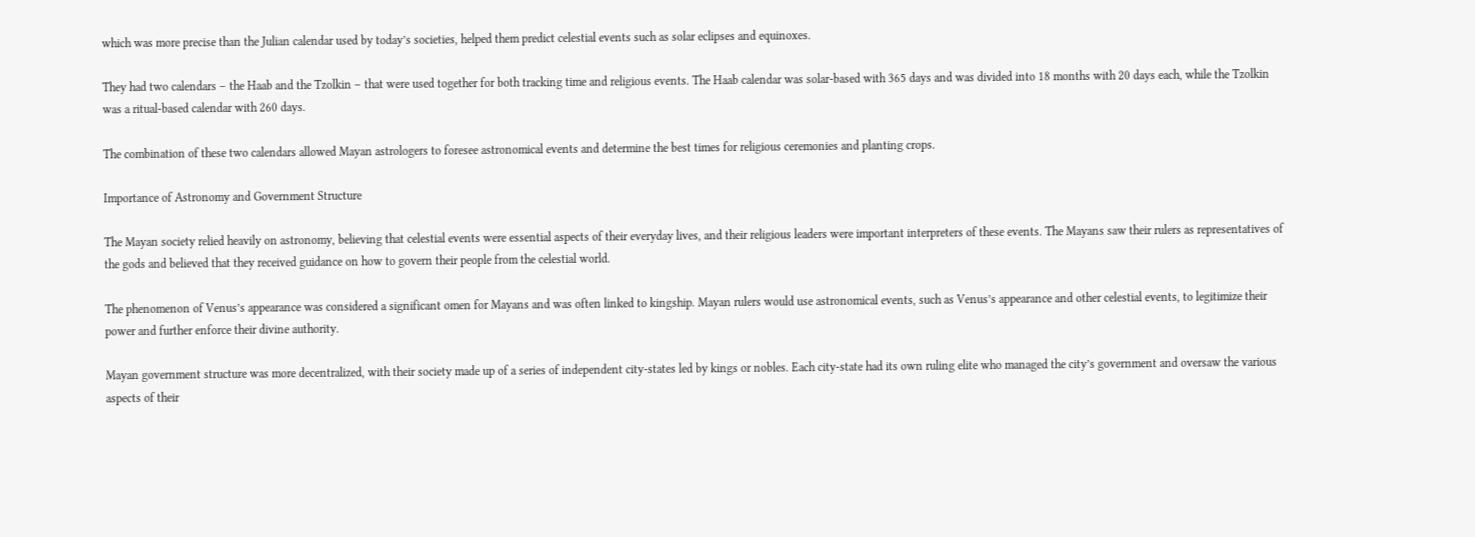which was more precise than the Julian calendar used by today’s societies, helped them predict celestial events such as solar eclipses and equinoxes.

They had two calendars – the Haab and the Tzolkin – that were used together for both tracking time and religious events. The Haab calendar was solar-based with 365 days and was divided into 18 months with 20 days each, while the Tzolkin was a ritual-based calendar with 260 days.

The combination of these two calendars allowed Mayan astrologers to foresee astronomical events and determine the best times for religious ceremonies and planting crops.

Importance of Astronomy and Government Structure

The Mayan society relied heavily on astronomy, believing that celestial events were essential aspects of their everyday lives, and their religious leaders were important interpreters of these events. The Mayans saw their rulers as representatives of the gods and believed that they received guidance on how to govern their people from the celestial world.

The phenomenon of Venus’s appearance was considered a significant omen for Mayans and was often linked to kingship. Mayan rulers would use astronomical events, such as Venus’s appearance and other celestial events, to legitimize their power and further enforce their divine authority.

Mayan government structure was more decentralized, with their society made up of a series of independent city-states led by kings or nobles. Each city-state had its own ruling elite who managed the city’s government and oversaw the various aspects of their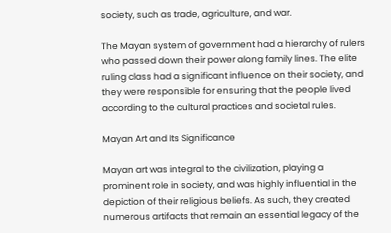society, such as trade, agriculture, and war.

The Mayan system of government had a hierarchy of rulers who passed down their power along family lines. The elite ruling class had a significant influence on their society, and they were responsible for ensuring that the people lived according to the cultural practices and societal rules.

Mayan Art and Its Significance

Mayan art was integral to the civilization, playing a prominent role in society, and was highly influential in the depiction of their religious beliefs. As such, they created numerous artifacts that remain an essential legacy of the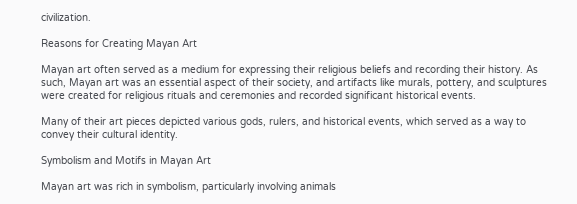civilization.

Reasons for Creating Mayan Art

Mayan art often served as a medium for expressing their religious beliefs and recording their history. As such, Mayan art was an essential aspect of their society, and artifacts like murals, pottery, and sculptures were created for religious rituals and ceremonies and recorded significant historical events.

Many of their art pieces depicted various gods, rulers, and historical events, which served as a way to convey their cultural identity.

Symbolism and Motifs in Mayan Art

Mayan art was rich in symbolism, particularly involving animals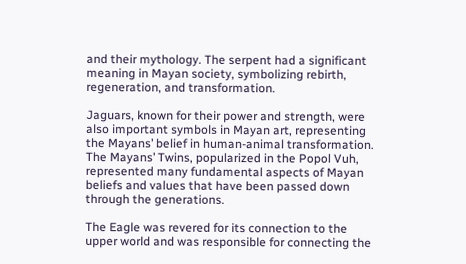and their mythology. The serpent had a significant meaning in Mayan society, symbolizing rebirth, regeneration, and transformation.

Jaguars, known for their power and strength, were also important symbols in Mayan art, representing the Mayans’ belief in human-animal transformation. The Mayans’ Twins, popularized in the Popol Vuh, represented many fundamental aspects of Mayan beliefs and values that have been passed down through the generations.

The Eagle was revered for its connection to the upper world and was responsible for connecting the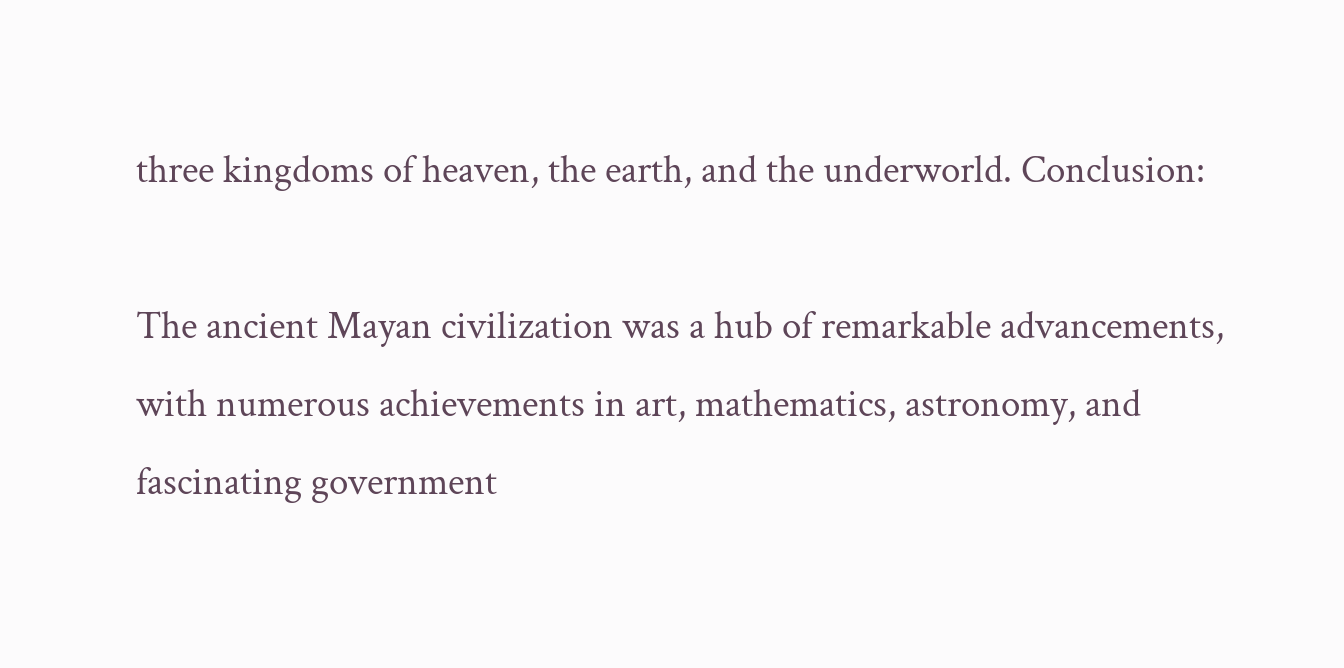three kingdoms of heaven, the earth, and the underworld. Conclusion:

The ancient Mayan civilization was a hub of remarkable advancements, with numerous achievements in art, mathematics, astronomy, and fascinating government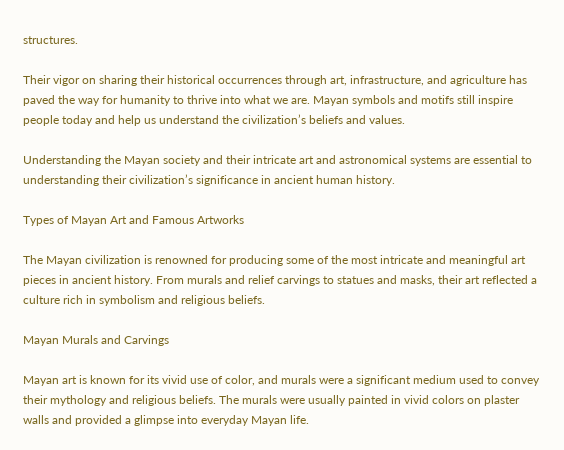structures.

Their vigor on sharing their historical occurrences through art, infrastructure, and agriculture has paved the way for humanity to thrive into what we are. Mayan symbols and motifs still inspire people today and help us understand the civilization’s beliefs and values.

Understanding the Mayan society and their intricate art and astronomical systems are essential to understanding their civilization’s significance in ancient human history.

Types of Mayan Art and Famous Artworks

The Mayan civilization is renowned for producing some of the most intricate and meaningful art pieces in ancient history. From murals and relief carvings to statues and masks, their art reflected a culture rich in symbolism and religious beliefs.

Mayan Murals and Carvings

Mayan art is known for its vivid use of color, and murals were a significant medium used to convey their mythology and religious beliefs. The murals were usually painted in vivid colors on plaster walls and provided a glimpse into everyday Mayan life.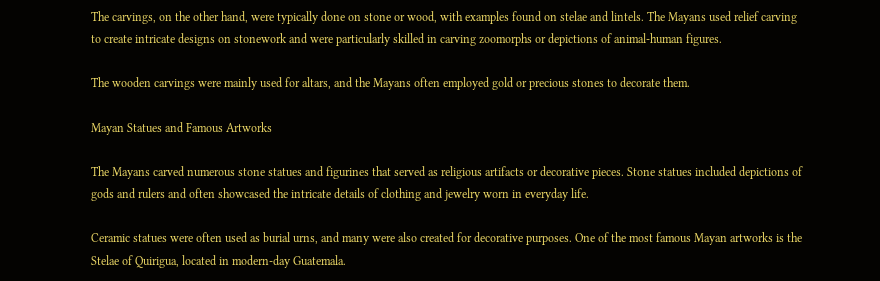The carvings, on the other hand, were typically done on stone or wood, with examples found on stelae and lintels. The Mayans used relief carving to create intricate designs on stonework and were particularly skilled in carving zoomorphs or depictions of animal-human figures.

The wooden carvings were mainly used for altars, and the Mayans often employed gold or precious stones to decorate them.

Mayan Statues and Famous Artworks

The Mayans carved numerous stone statues and figurines that served as religious artifacts or decorative pieces. Stone statues included depictions of gods and rulers and often showcased the intricate details of clothing and jewelry worn in everyday life.

Ceramic statues were often used as burial urns, and many were also created for decorative purposes. One of the most famous Mayan artworks is the Stelae of Quirigua, located in modern-day Guatemala.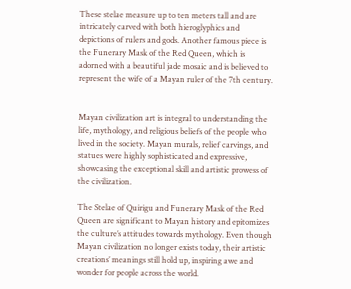These stelae measure up to ten meters tall and are intricately carved with both hieroglyphics and depictions of rulers and gods. Another famous piece is the Funerary Mask of the Red Queen, which is adorned with a beautiful jade mosaic and is believed to represent the wife of a Mayan ruler of the 7th century.


Mayan civilization art is integral to understanding the life, mythology, and religious beliefs of the people who lived in the society. Mayan murals, relief carvings, and statues were highly sophisticated and expressive, showcasing the exceptional skill and artistic prowess of the civilization.

The Stelae of Quirigu and Funerary Mask of the Red Queen are significant to Mayan history and epitomizes the culture’s attitudes towards mythology. Even though Mayan civilization no longer exists today, their artistic creations’ meanings still hold up, inspiring awe and wonder for people across the world.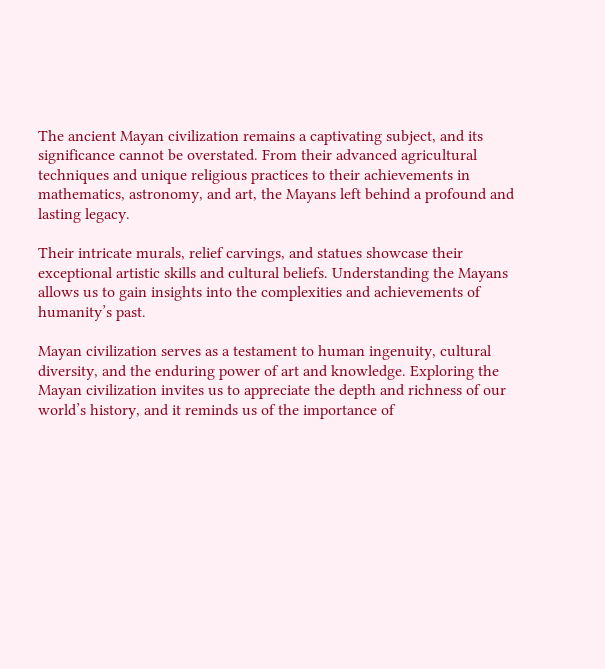The ancient Mayan civilization remains a captivating subject, and its significance cannot be overstated. From their advanced agricultural techniques and unique religious practices to their achievements in mathematics, astronomy, and art, the Mayans left behind a profound and lasting legacy.

Their intricate murals, relief carvings, and statues showcase their exceptional artistic skills and cultural beliefs. Understanding the Mayans allows us to gain insights into the complexities and achievements of humanity’s past.

Mayan civilization serves as a testament to human ingenuity, cultural diversity, and the enduring power of art and knowledge. Exploring the Mayan civilization invites us to appreciate the depth and richness of our world’s history, and it reminds us of the importance of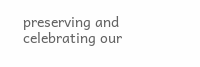preserving and celebrating our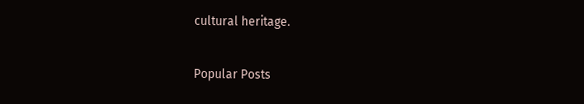cultural heritage.

Popular Posts